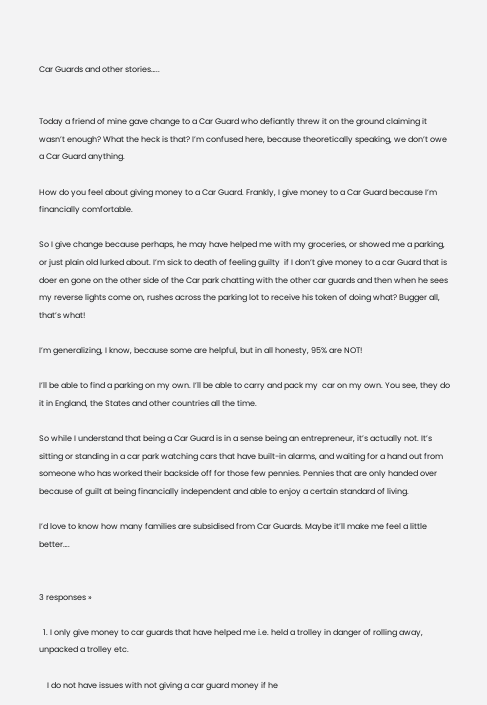Car Guards and other stories…..


Today a friend of mine gave change to a Car Guard who defiantly threw it on the ground claiming it wasn’t enough? What the heck is that? I’m confused here, because theoretically speaking, we don’t owe a Car Guard anything.

How do you feel about giving money to a Car Guard. Frankly, I give money to a Car Guard because I’m financially comfortable.

So I give change because perhaps, he may have helped me with my groceries, or showed me a parking, or just plain old lurked about. I’m sick to death of feeling guilty  if I don’t give money to a car Guard that is doer en gone on the other side of the Car park chatting with the other car guards and then when he sees my reverse lights come on, rushes across the parking lot to receive his token of doing what? Bugger all, that’s what!

I’m generalizing, I know, because some are helpful, but in all honesty, 95% are NOT!

I’ll be able to find a parking on my own. I’ll be able to carry and pack my  car on my own. You see, they do it in England, the States and other countries all the time.

So while I understand that being a Car Guard is in a sense being an entrepreneur, it’s actually not. It’s sitting or standing in a car park watching cars that have built-in alarms, and waiting for a hand out from someone who has worked their backside off for those few pennies. Pennies that are only handed over because of guilt at being financially independent and able to enjoy a certain standard of living.

I’d love to know how many families are subsidised from Car Guards. Maybe it’ll make me feel a little better….


3 responses »

  1. I only give money to car guards that have helped me i.e. held a trolley in danger of rolling away, unpacked a trolley etc.

    I do not have issues with not giving a car guard money if he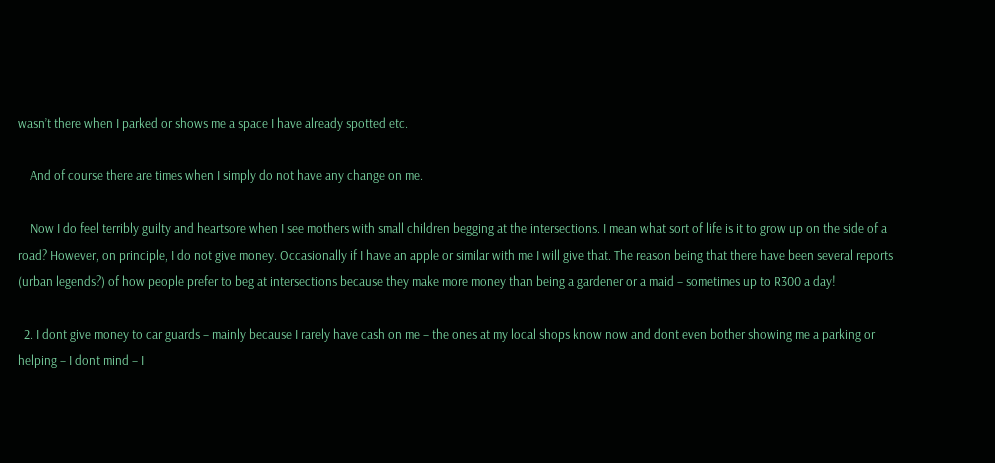wasn’t there when I parked or shows me a space I have already spotted etc.

    And of course there are times when I simply do not have any change on me.

    Now I do feel terribly guilty and heartsore when I see mothers with small children begging at the intersections. I mean what sort of life is it to grow up on the side of a road? However, on principle, I do not give money. Occasionally if I have an apple or similar with me I will give that. The reason being that there have been several reports (urban legends?) of how people prefer to beg at intersections because they make more money than being a gardener or a maid – sometimes up to R300 a day!

  2. I dont give money to car guards – mainly because I rarely have cash on me – the ones at my local shops know now and dont even bother showing me a parking or helping – I dont mind – I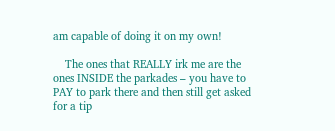am capable of doing it on my own!

    The ones that REALLY irk me are the ones INSIDE the parkades – you have to PAY to park there and then still get asked for a tip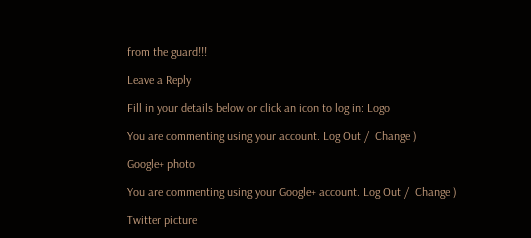from the guard!!!

Leave a Reply

Fill in your details below or click an icon to log in: Logo

You are commenting using your account. Log Out /  Change )

Google+ photo

You are commenting using your Google+ account. Log Out /  Change )

Twitter picture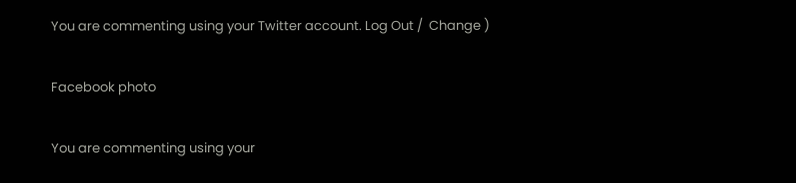You are commenting using your Twitter account. Log Out /  Change )

Facebook photo

You are commenting using your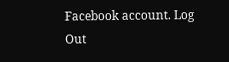Facebook account. Log Out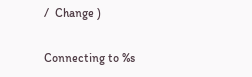/  Change )


Connecting to %s